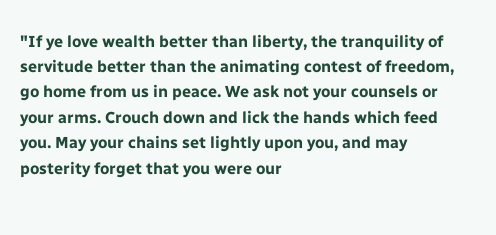"If ye love wealth better than liberty, the tranquility of servitude better than the animating contest of freedom, go home from us in peace. We ask not your counsels or your arms. Crouch down and lick the hands which feed you. May your chains set lightly upon you, and may posterity forget that you were our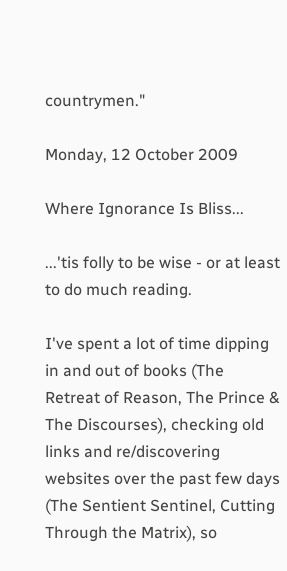countrymen."

Monday, 12 October 2009

Where Ignorance Is Bliss...

...'tis folly to be wise - or at least to do much reading.

I've spent a lot of time dipping in and out of books (The Retreat of Reason, The Prince & The Discourses), checking old links and re/discovering websites over the past few days (The Sentient Sentinel, Cutting Through the Matrix), so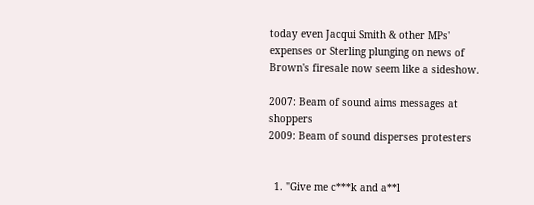today even Jacqui Smith & other MPs' expenses or Sterling plunging on news of Brown's firesale now seem like a sideshow.

2007: Beam of sound aims messages at shoppers
2009: Beam of sound disperses protesters


  1. "Give me c***k and a**l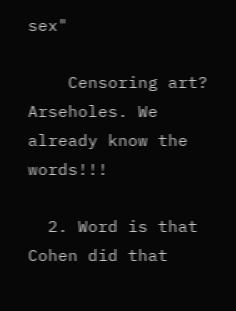sex"

    Censoring art? Arseholes. We already know the words!!!

  2. Word is that Cohen did that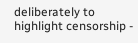deliberately to highlight censorship -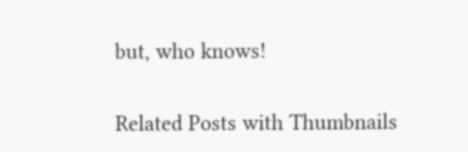but, who knows!


Related Posts with Thumbnails